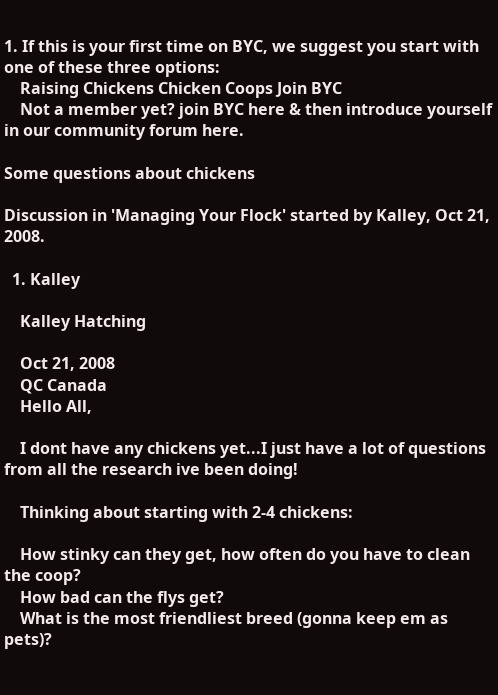1. If this is your first time on BYC, we suggest you start with one of these three options:
    Raising Chickens Chicken Coops Join BYC
    Not a member yet? join BYC here & then introduce yourself in our community forum here.

Some questions about chickens

Discussion in 'Managing Your Flock' started by Kalley, Oct 21, 2008.

  1. Kalley

    Kalley Hatching

    Oct 21, 2008
    QC Canada
    Hello All,

    I dont have any chickens yet...I just have a lot of questions from all the research ive been doing!

    Thinking about starting with 2-4 chickens:

    How stinky can they get, how often do you have to clean the coop?
    How bad can the flys get?
    What is the most friendliest breed (gonna keep em as pets)?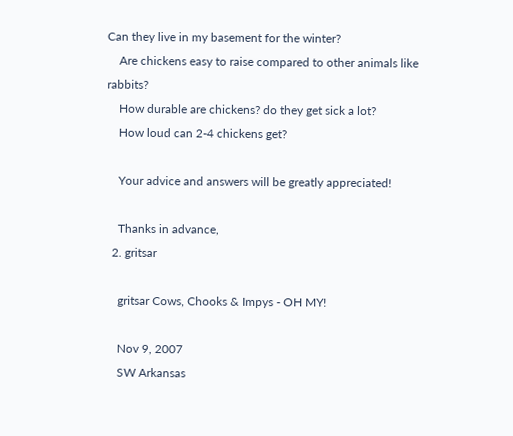Can they live in my basement for the winter?
    Are chickens easy to raise compared to other animals like rabbits?
    How durable are chickens? do they get sick a lot?
    How loud can 2-4 chickens get?

    Your advice and answers will be greatly appreciated!

    Thanks in advance,
  2. gritsar

    gritsar Cows, Chooks & Impys - OH MY!

    Nov 9, 2007
    SW Arkansas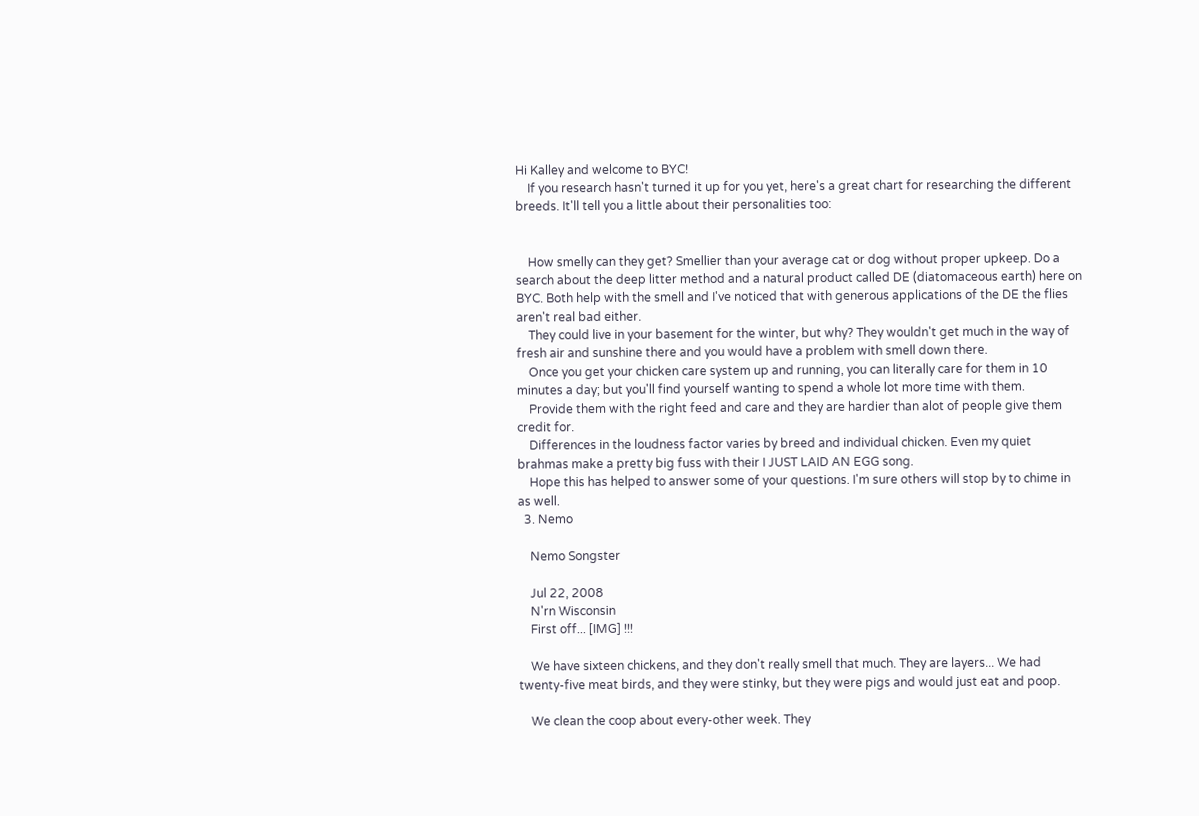Hi Kalley and welcome to BYC!
    If you research hasn't turned it up for you yet, here's a great chart for researching the different breeds. It'll tell you a little about their personalities too:


    How smelly can they get? Smellier than your average cat or dog without proper upkeep. Do a search about the deep litter method and a natural product called DE (diatomaceous earth) here on BYC. Both help with the smell and I've noticed that with generous applications of the DE the flies aren't real bad either.
    They could live in your basement for the winter, but why? They wouldn't get much in the way of fresh air and sunshine there and you would have a problem with smell down there.
    Once you get your chicken care system up and running, you can literally care for them in 10 minutes a day; but you'll find yourself wanting to spend a whole lot more time with them.
    Provide them with the right feed and care and they are hardier than alot of people give them credit for.
    Differences in the loudness factor varies by breed and individual chicken. Even my quiet brahmas make a pretty big fuss with their I JUST LAID AN EGG song.
    Hope this has helped to answer some of your questions. I'm sure others will stop by to chime in as well.
  3. Nemo

    Nemo Songster

    Jul 22, 2008
    N'rn Wisconsin
    First off... [IMG] !!!

    We have sixteen chickens, and they don't really smell that much. They are layers... We had twenty-five meat birds, and they were stinky, but they were pigs and would just eat and poop.

    We clean the coop about every-other week. They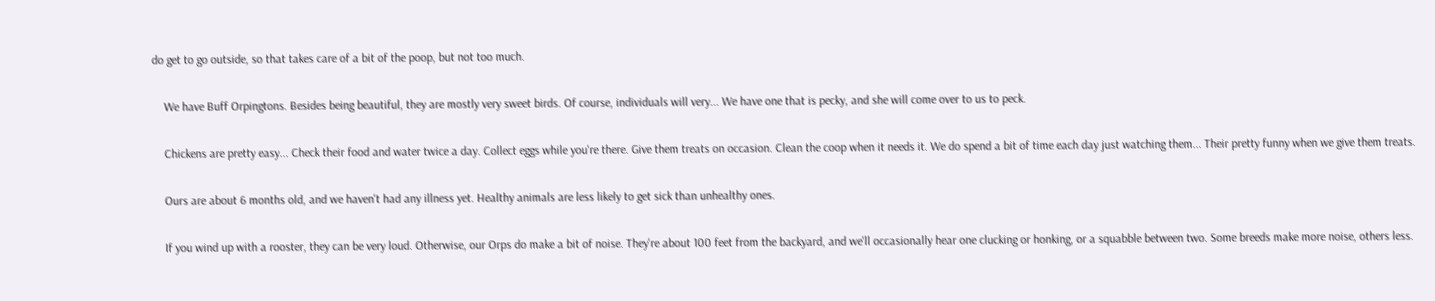do get to go outside, so that takes care of a bit of the poop, but not too much.

    We have Buff Orpingtons. Besides being beautiful, they are mostly very sweet birds. Of course, individuals will very... We have one that is pecky, and she will come over to us to peck.

    Chickens are pretty easy... Check their food and water twice a day. Collect eggs while you're there. Give them treats on occasion. Clean the coop when it needs it. We do spend a bit of time each day just watching them... Their pretty funny when we give them treats.

    Ours are about 6 months old, and we haven't had any illness yet. Healthy animals are less likely to get sick than unhealthy ones.

    If you wind up with a rooster, they can be very loud. Otherwise, our Orps do make a bit of noise. They're about 100 feet from the backyard, and we'll occasionally hear one clucking or honking, or a squabble between two. Some breeds make more noise, others less.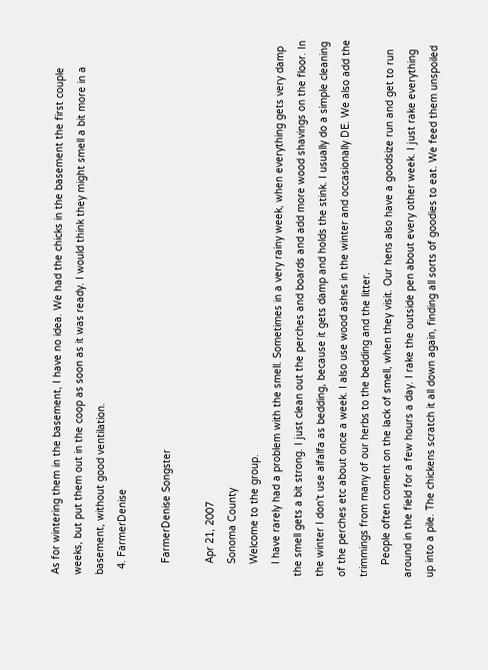As for wintering them in the basement, I have no idea. We had the chicks in the basement the first couple weeks, but put them out in the coop as soon as it was ready. I would think they might smell a bit more in a basement, without good ventilation.
  4. FarmerDenise

    FarmerDenise Songster

    Apr 21, 2007
    Sonoma County
    Welcome to the group.
    I have rarely had a problem with the smell. Sometimes in a very rainy week, when everything gets very damp the smell gets a bit strong. I just clean out the perches and boards and add more wood shavings on the floor. In the winter I don't use alfalfa as bedding, because it gets damp and holds the stink. I usually do a simple cleaning of the perches etc about once a week. I also use wood ashes in the winter and occasionally DE. We also add the trimmings from many of our herbs to the bedding and the litter.
    People often coment on the lack of smell, when they visit. Our hens also have a goodsize run and get to run around in the field for a few hours a day. I rake the outside pen about every other week. I just rake everything up into a pile. The chickens scratch it all down again, finding all sorts of goodies to eat. We feed them unspoiled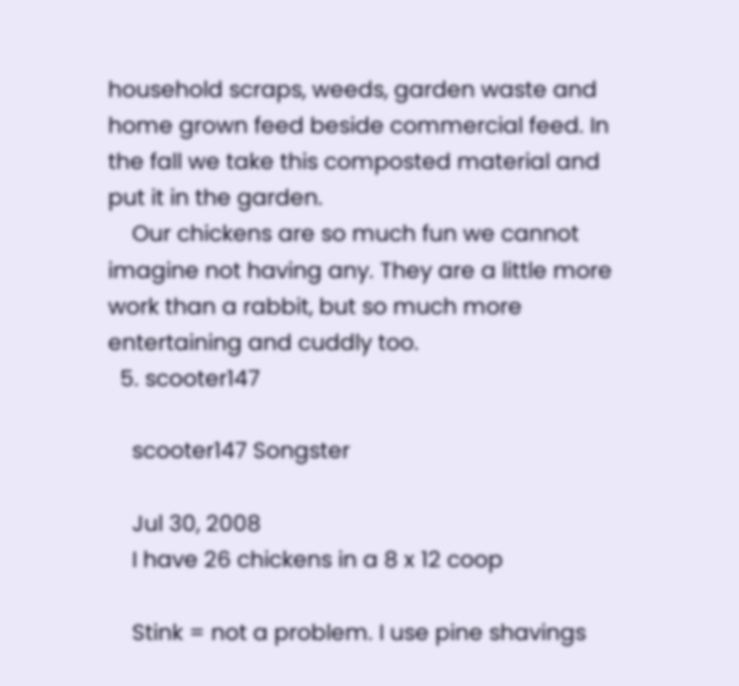household scraps, weeds, garden waste and home grown feed beside commercial feed. In the fall we take this composted material and put it in the garden.
    Our chickens are so much fun we cannot imagine not having any. They are a little more work than a rabbit, but so much more entertaining and cuddly too.
  5. scooter147

    scooter147 Songster

    Jul 30, 2008
    I have 26 chickens in a 8 x 12 coop

    Stink = not a problem. I use pine shavings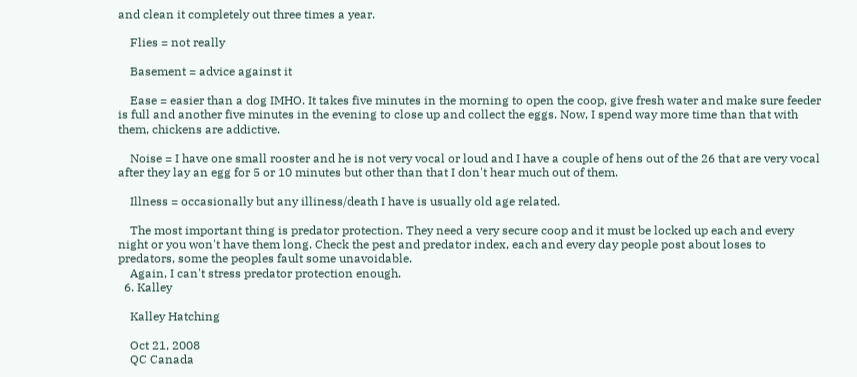and clean it completely out three times a year.

    Flies = not really

    Basement = advice against it

    Ease = easier than a dog IMHO. It takes five minutes in the morning to open the coop, give fresh water and make sure feeder is full and another five minutes in the evening to close up and collect the eggs. Now, I spend way more time than that with them, chickens are addictive.

    Noise = I have one small rooster and he is not very vocal or loud and I have a couple of hens out of the 26 that are very vocal after they lay an egg for 5 or 10 minutes but other than that I don't hear much out of them.

    Illness = occasionally but any illiness/death I have is usually old age related.

    The most important thing is predator protection. They need a very secure coop and it must be locked up each and every night or you won't have them long. Check the pest and predator index, each and every day people post about loses to predators, some the peoples fault some unavoidable.
    Again, I can't stress predator protection enough.
  6. Kalley

    Kalley Hatching

    Oct 21, 2008
    QC Canada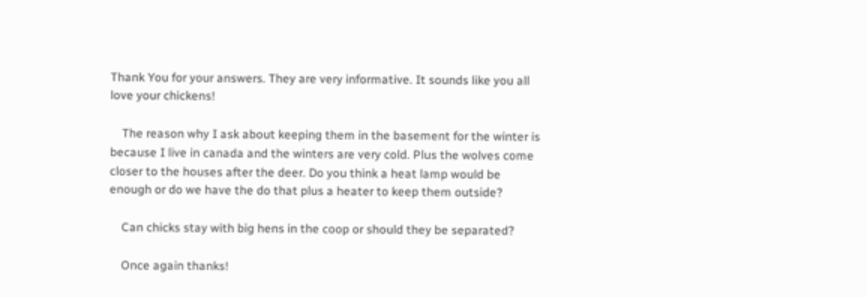Thank You for your answers. They are very informative. It sounds like you all love your chickens!

    The reason why I ask about keeping them in the basement for the winter is because I live in canada and the winters are very cold. Plus the wolves come closer to the houses after the deer. Do you think a heat lamp would be enough or do we have the do that plus a heater to keep them outside?

    Can chicks stay with big hens in the coop or should they be separated?

    Once again thanks!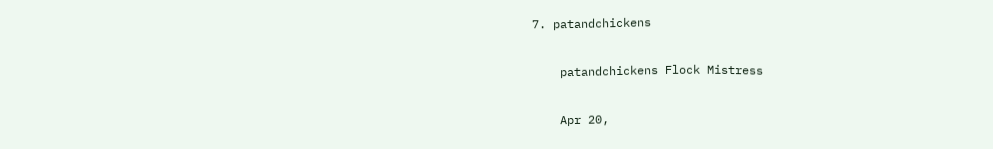7. patandchickens

    patandchickens Flock Mistress

    Apr 20,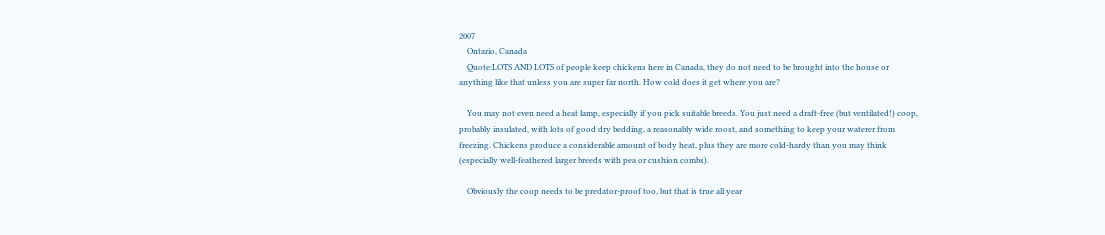2007
    Ontario, Canada
    Quote:LOTS AND LOTS of people keep chickens here in Canada, they do not need to be brought into the house or anything like that unless you are super far north. How cold does it get where you are?

    You may not even need a heat lamp, especially if you pick suitable breeds. You just need a draft-free (but ventilated!) coop, probably insulated, with lots of good dry bedding, a reasonably wide roost, and something to keep your waterer from freezing. Chickens produce a considerable amount of body heat, plus they are more cold-hardy than you may think (especially well-feathered larger breeds with pea or cushion combs).

    Obviously the coop needs to be predator-proof too, but that is true all year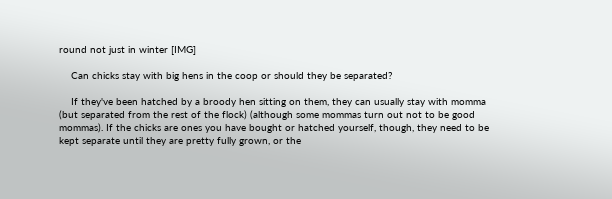round not just in winter [IMG]

    Can chicks stay with big hens in the coop or should they be separated?

    If they've been hatched by a broody hen sitting on them, they can usually stay with momma (but separated from the rest of the flock) (although some mommas turn out not to be good mommas). If the chicks are ones you have bought or hatched yourself, though, they need to be kept separate until they are pretty fully grown, or the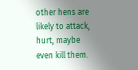other hens are likely to attack, hurt, maybe even kill them.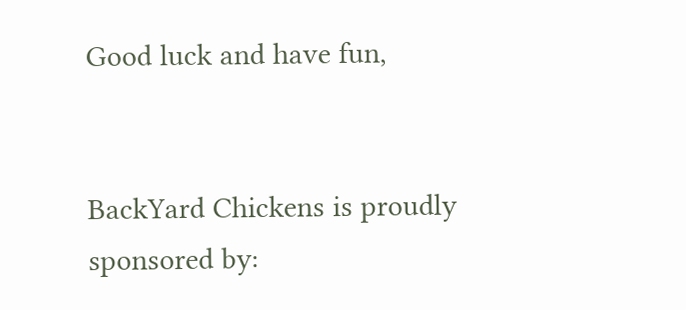Good luck and have fun,


BackYard Chickens is proudly sponsored by: